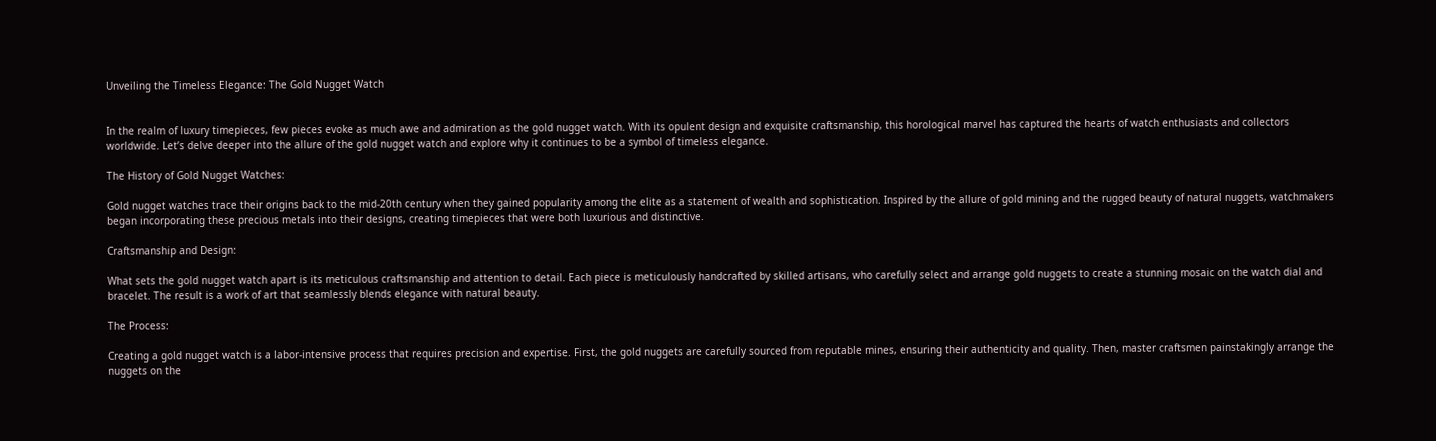Unveiling the Timeless Elegance: The Gold Nugget Watch


In the realm of luxury timepieces, few pieces evoke as much awe and admiration as the gold nugget watch. With its opulent design and exquisite craftsmanship, this horological marvel has captured the hearts of watch enthusiasts and collectors worldwide. Let’s delve deeper into the allure of the gold nugget watch and explore why it continues to be a symbol of timeless elegance.

The History of Gold Nugget Watches:

Gold nugget watches trace their origins back to the mid-20th century when they gained popularity among the elite as a statement of wealth and sophistication. Inspired by the allure of gold mining and the rugged beauty of natural nuggets, watchmakers began incorporating these precious metals into their designs, creating timepieces that were both luxurious and distinctive.

Craftsmanship and Design:

What sets the gold nugget watch apart is its meticulous craftsmanship and attention to detail. Each piece is meticulously handcrafted by skilled artisans, who carefully select and arrange gold nuggets to create a stunning mosaic on the watch dial and bracelet. The result is a work of art that seamlessly blends elegance with natural beauty.

The Process:

Creating a gold nugget watch is a labor-intensive process that requires precision and expertise. First, the gold nuggets are carefully sourced from reputable mines, ensuring their authenticity and quality. Then, master craftsmen painstakingly arrange the nuggets on the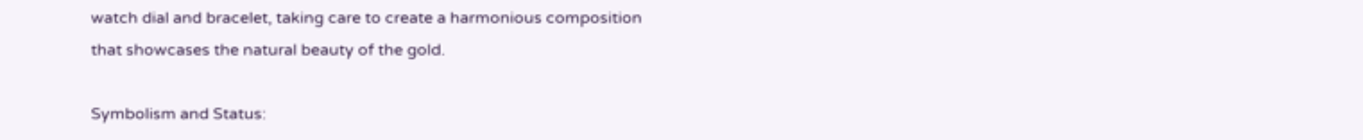watch dial and bracelet, taking care to create a harmonious composition that showcases the natural beauty of the gold.

Symbolism and Status: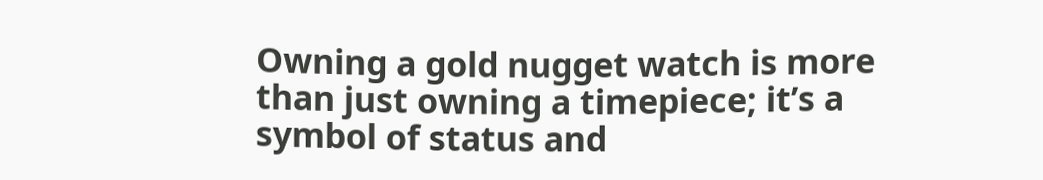Owning a gold nugget watch is more than just owning a timepiece; it’s a symbol of status and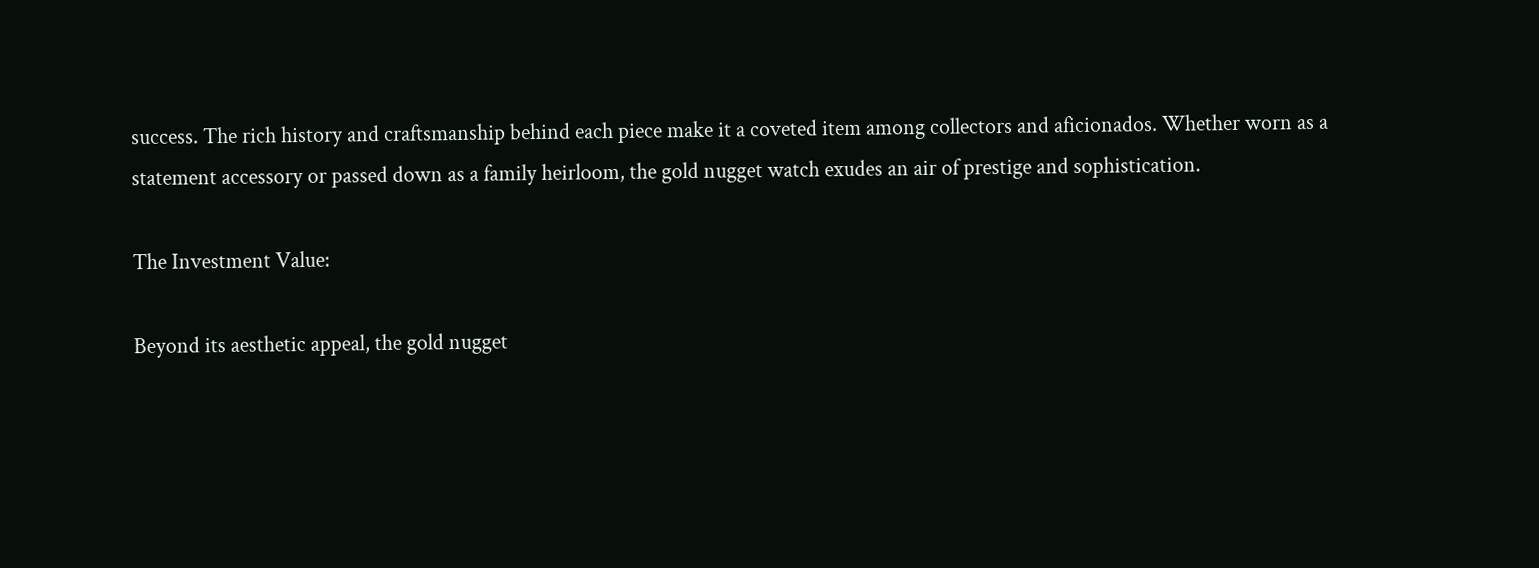success. The rich history and craftsmanship behind each piece make it a coveted item among collectors and aficionados. Whether worn as a statement accessory or passed down as a family heirloom, the gold nugget watch exudes an air of prestige and sophistication.

The Investment Value:

Beyond its aesthetic appeal, the gold nugget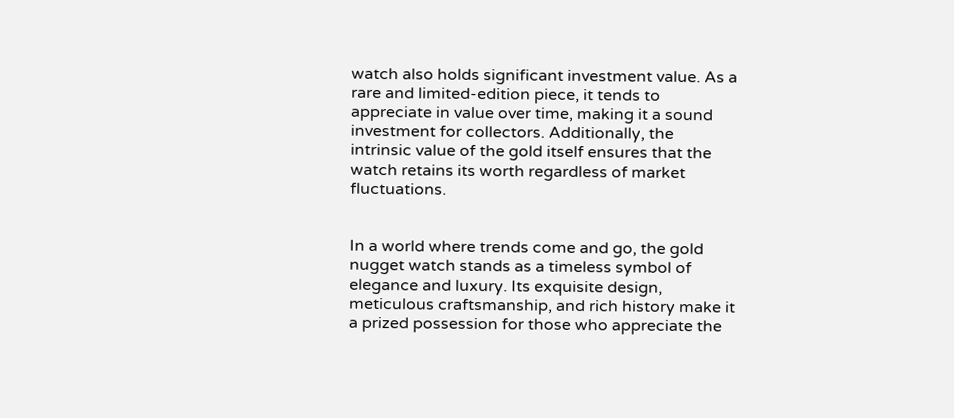watch also holds significant investment value. As a rare and limited-edition piece, it tends to appreciate in value over time, making it a sound investment for collectors. Additionally, the intrinsic value of the gold itself ensures that the watch retains its worth regardless of market fluctuations.


In a world where trends come and go, the gold nugget watch stands as a timeless symbol of elegance and luxury. Its exquisite design, meticulous craftsmanship, and rich history make it a prized possession for those who appreciate the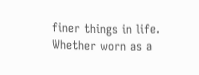finer things in life. Whether worn as a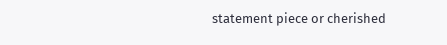statement piece or cherished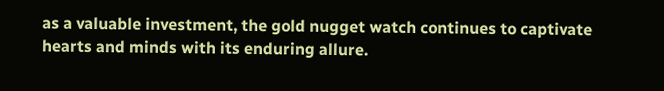as a valuable investment, the gold nugget watch continues to captivate hearts and minds with its enduring allure.